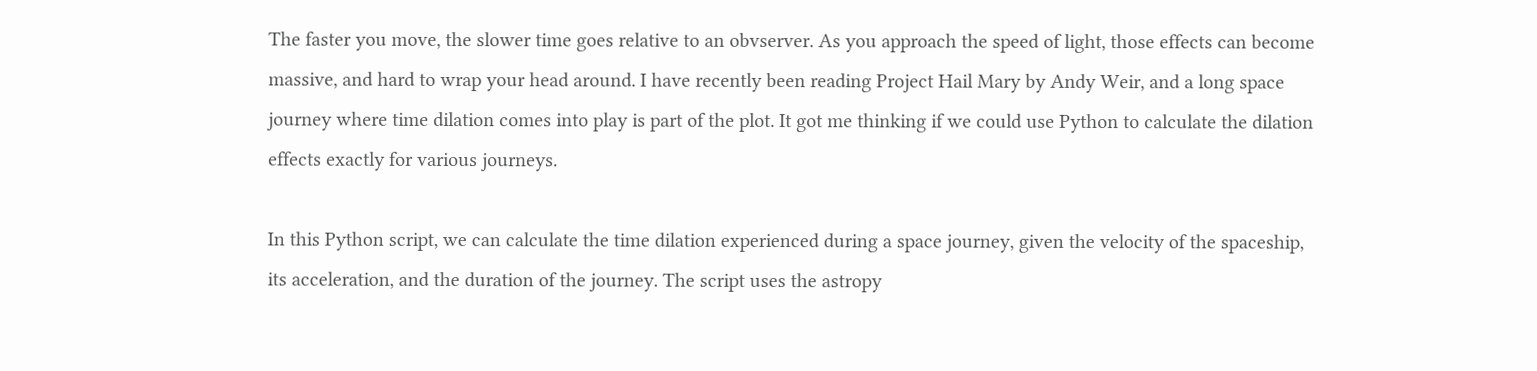The faster you move, the slower time goes relative to an obvserver. As you approach the speed of light, those effects can become massive, and hard to wrap your head around. I have recently been reading Project Hail Mary by Andy Weir, and a long space journey where time dilation comes into play is part of the plot. It got me thinking if we could use Python to calculate the dilation effects exactly for various journeys.

In this Python script, we can calculate the time dilation experienced during a space journey, given the velocity of the spaceship, its acceleration, and the duration of the journey. The script uses the astropy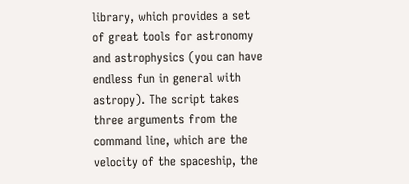library, which provides a set of great tools for astronomy and astrophysics (you can have endless fun in general with astropy). The script takes three arguments from the command line, which are the velocity of the spaceship, the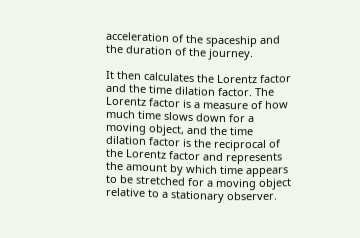acceleration of the spaceship and the duration of the journey.

It then calculates the Lorentz factor and the time dilation factor. The Lorentz factor is a measure of how much time slows down for a moving object, and the time dilation factor is the reciprocal of the Lorentz factor and represents the amount by which time appears to be stretched for a moving object relative to a stationary observer.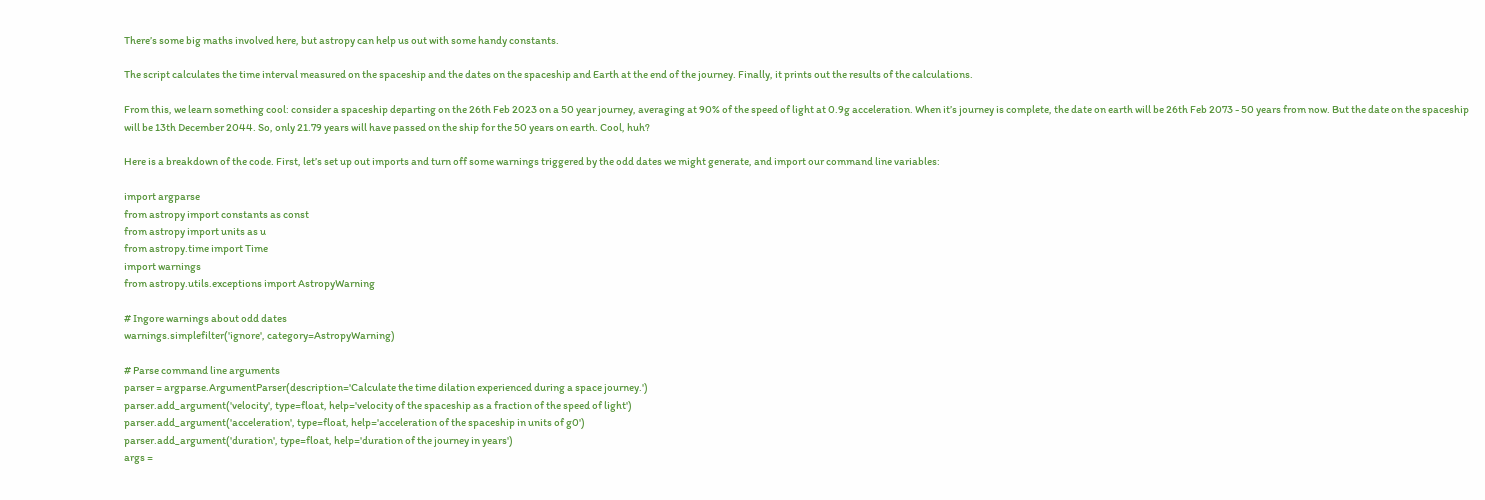There’s some big maths involved here, but astropy can help us out with some handy constants.

The script calculates the time interval measured on the spaceship and the dates on the spaceship and Earth at the end of the journey. Finally, it prints out the results of the calculations.

From this, we learn something cool: consider a spaceship departing on the 26th Feb 2023 on a 50 year journey, averaging at 90% of the speed of light at 0.9g acceleration. When it’s journey is complete, the date on earth will be 26th Feb 2073 - 50 years from now. But the date on the spaceship will be 13th December 2044. So, only 21.79 years will have passed on the ship for the 50 years on earth. Cool, huh?

Here is a breakdown of the code. First, let’s set up out imports and turn off some warnings triggered by the odd dates we might generate, and import our command line variables:

import argparse
from astropy import constants as const
from astropy import units as u
from astropy.time import Time
import warnings
from astropy.utils.exceptions import AstropyWarning

# Ingore warnings about odd dates
warnings.simplefilter('ignore', category=AstropyWarning)

# Parse command line arguments
parser = argparse.ArgumentParser(description='Calculate the time dilation experienced during a space journey.')
parser.add_argument('velocity', type=float, help='velocity of the spaceship as a fraction of the speed of light')
parser.add_argument('acceleration', type=float, help='acceleration of the spaceship in units of g0')
parser.add_argument('duration', type=float, help='duration of the journey in years')
args =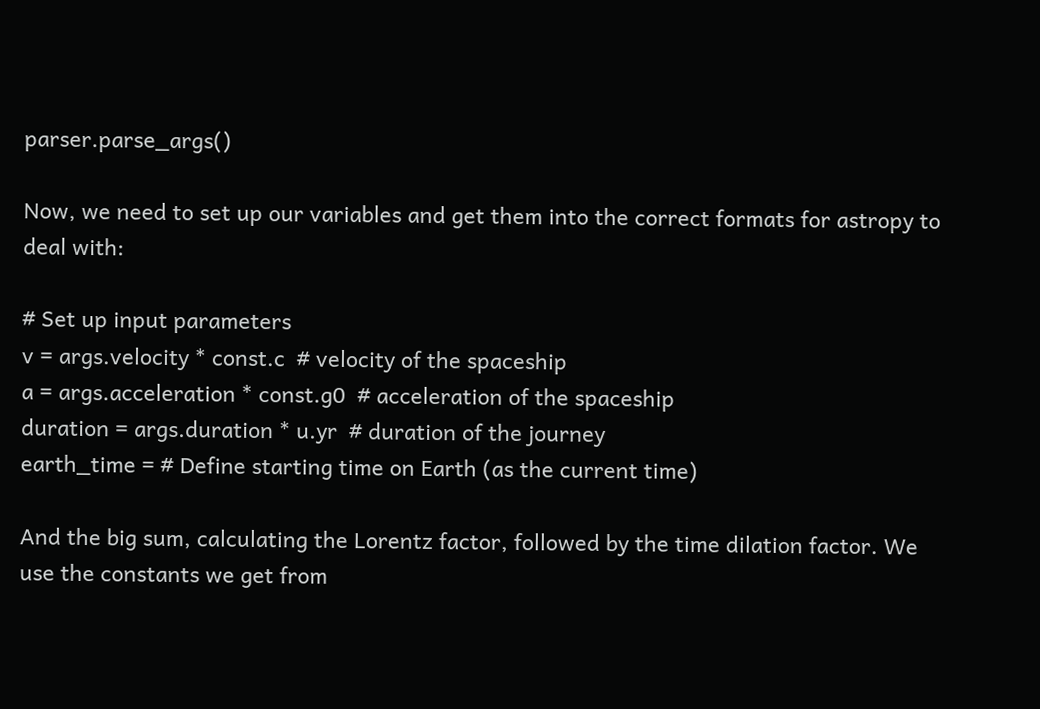parser.parse_args()

Now, we need to set up our variables and get them into the correct formats for astropy to deal with:

# Set up input parameters
v = args.velocity * const.c  # velocity of the spaceship
a = args.acceleration * const.g0  # acceleration of the spaceship
duration = args.duration * u.yr  # duration of the journey
earth_time = # Define starting time on Earth (as the current time)

And the big sum, calculating the Lorentz factor, followed by the time dilation factor. We use the constants we get from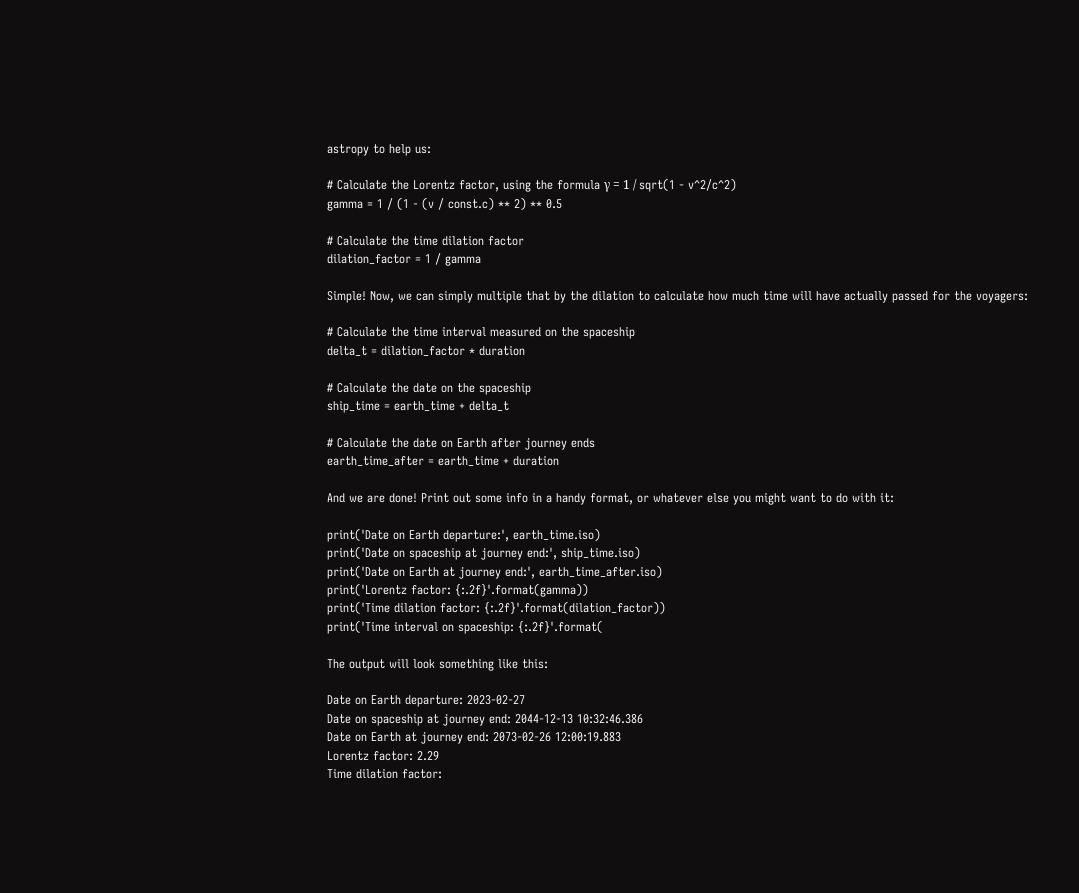astropy to help us:

# Calculate the Lorentz factor, using the formula γ = 1 / sqrt(1 - v^2/c^2)
gamma = 1 / (1 - (v / const.c) ** 2) ** 0.5

# Calculate the time dilation factor
dilation_factor = 1 / gamma

Simple! Now, we can simply multiple that by the dilation to calculate how much time will have actually passed for the voyagers:

# Calculate the time interval measured on the spaceship
delta_t = dilation_factor * duration

# Calculate the date on the spaceship
ship_time = earth_time + delta_t

# Calculate the date on Earth after journey ends
earth_time_after = earth_time + duration

And we are done! Print out some info in a handy format, or whatever else you might want to do with it:

print('Date on Earth departure:', earth_time.iso)
print('Date on spaceship at journey end:', ship_time.iso)
print('Date on Earth at journey end:', earth_time_after.iso)
print('Lorentz factor: {:.2f}'.format(gamma))
print('Time dilation factor: {:.2f}'.format(dilation_factor))
print('Time interval on spaceship: {:.2f}'.format(

The output will look something like this:

Date on Earth departure: 2023-02-27
Date on spaceship at journey end: 2044-12-13 10:32:46.386
Date on Earth at journey end: 2073-02-26 12:00:19.883
Lorentz factor: 2.29
Time dilation factor: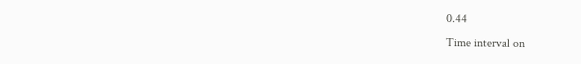0.44
Time interval on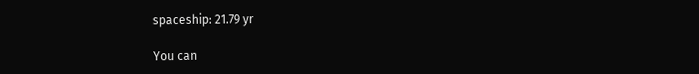spaceship: 21.79 yr

You can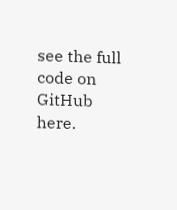see the full code on GitHub here.